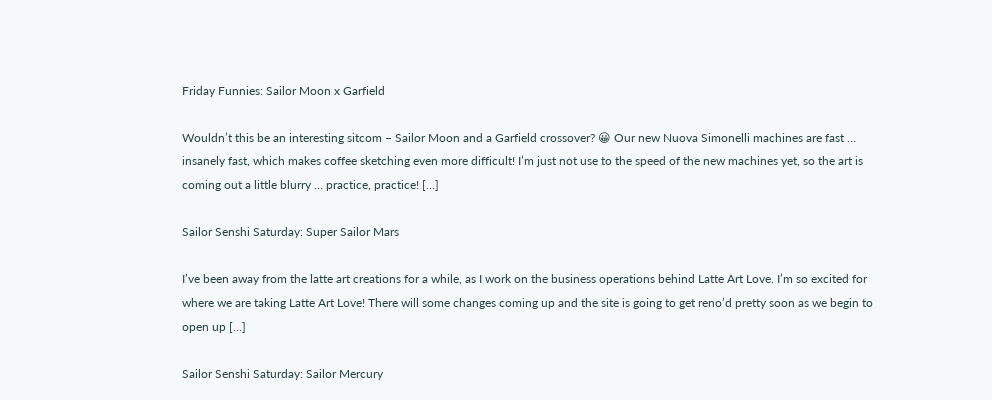Friday Funnies: Sailor Moon x Garfield

Wouldn’t this be an interesting sitcom – Sailor Moon and a Garfield crossover? 😀 Our new Nuova Simonelli machines are fast … insanely fast, which makes coffee sketching even more difficult! I’m just not use to the speed of the new machines yet, so the art is coming out a little blurry … practice, practice! […]

Sailor Senshi Saturday: Super Sailor Mars

I’ve been away from the latte art creations for a while, as I work on the business operations behind Latte Art Love. I’m so excited for where we are taking Latte Art Love! There will some changes coming up and the site is going to get reno’d pretty soon as we begin to open up […]

Sailor Senshi Saturday: Sailor Mercury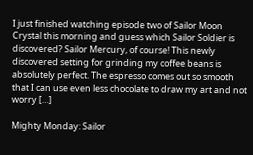I just finished watching episode two of Sailor Moon Crystal this morning and guess which Sailor Soldier is discovered? Sailor Mercury, of course! This newly discovered setting for grinding my coffee beans is absolutely perfect. The espresso comes out so smooth that I can use even less chocolate to draw my art and not worry […]

Mighty Monday: Sailor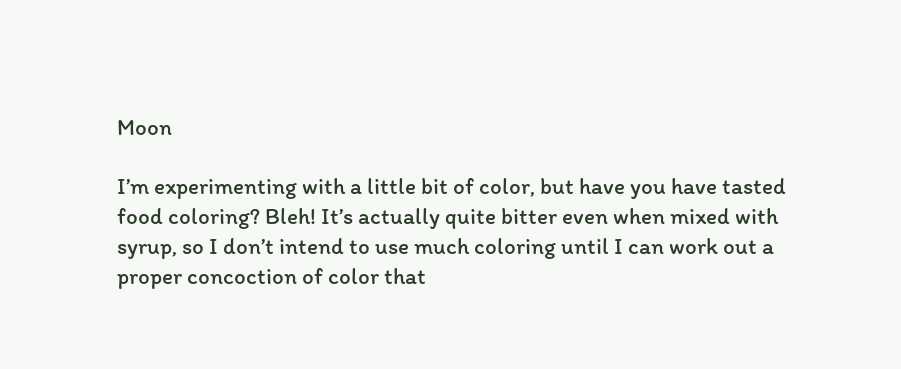Moon

I’m experimenting with a little bit of color, but have you have tasted food coloring? Bleh! It’s actually quite bitter even when mixed with syrup, so I don’t intend to use much coloring until I can work out a proper concoction of color that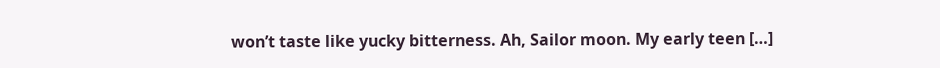won’t taste like yucky bitterness. Ah, Sailor moon. My early teen […]